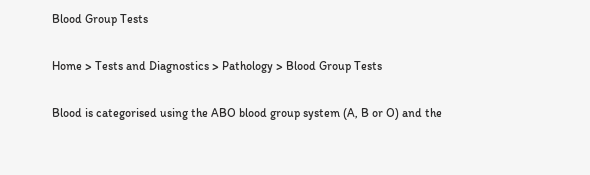Blood Group Tests

Home > Tests and Diagnostics > Pathology > Blood Group Tests

Blood is categorised using the ABO blood group system (A, B or O) and the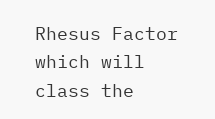Rhesus Factor which will class the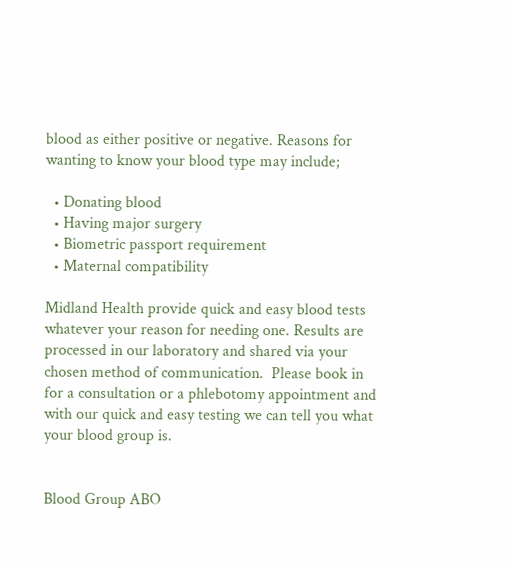blood as either positive or negative. Reasons for wanting to know your blood type may include;

  • Donating blood
  • Having major surgery
  • Biometric passport requirement
  • Maternal compatibility

Midland Health provide quick and easy blood tests whatever your reason for needing one. Results are processed in our laboratory and shared via your chosen method of communication.  Please book in for a consultation or a phlebotomy appointment and with our quick and easy testing we can tell you what your blood group is.


Blood Group ABO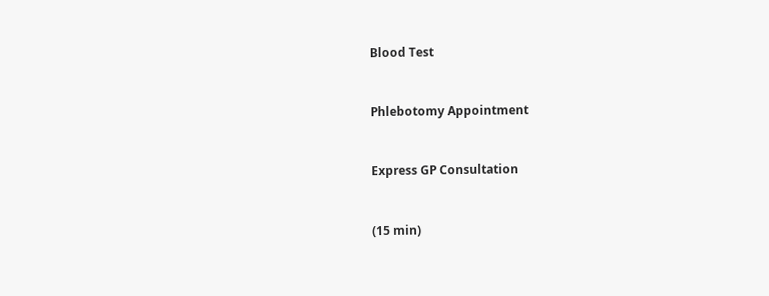Blood Test


Phlebotomy Appointment


Express GP Consultation


(15 min)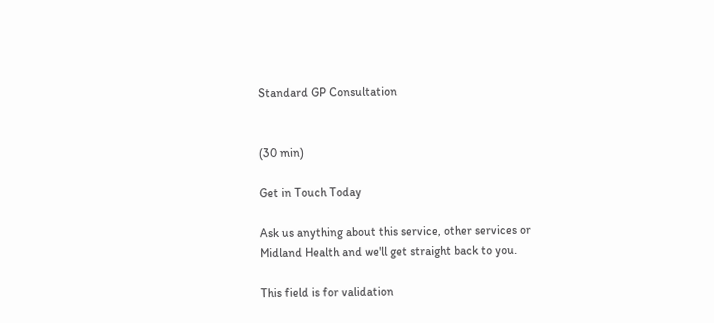Standard GP Consultation


(30 min)

Get in Touch Today

Ask us anything about this service, other services or
Midland Health and we'll get straight back to you.

This field is for validation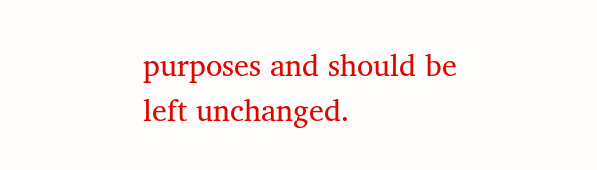purposes and should be left unchanged.